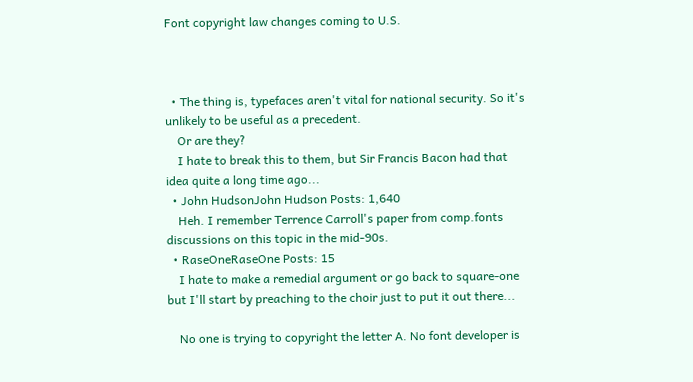Font copyright law changes coming to U.S.



  • The thing is, typefaces aren't vital for national security. So it's unlikely to be useful as a precedent.
    Or are they?
    I hate to break this to them, but Sir Francis Bacon had that idea quite a long time ago...
  • John HudsonJohn Hudson Posts: 1,640
    Heh. I remember Terrence Carroll's paper from comp.fonts discussions on this topic in the mid-90s.
  • RaseOneRaseOne Posts: 15
    I hate to make a remedial argument or go back to square-one but I'll start by preaching to the choir just to put it out there...

    No one is trying to copyright the letter A. No font developer is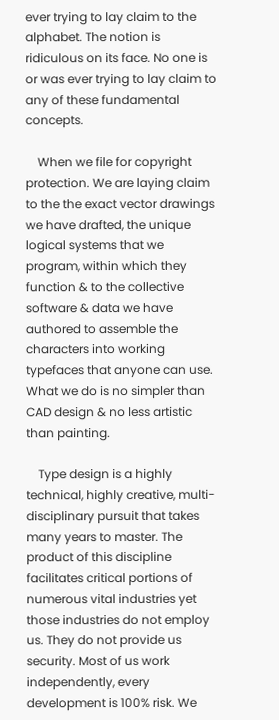ever trying to lay claim to the alphabet. The notion is ridiculous on its face. No one is or was ever trying to lay claim to any of these fundamental concepts.

    When we file for copyright protection. We are laying claim to the the exact vector drawings we have drafted, the unique logical systems that we program, within which they function & to the collective software & data we have authored to assemble the characters into working typefaces that anyone can use. What we do is no simpler than CAD design & no less artistic than painting.

    Type design is a highly technical, highly creative, multi-disciplinary pursuit that takes many years to master. The product of this discipline facilitates critical portions of numerous vital industries yet those industries do not employ us. They do not provide us security. Most of us work independently, every development is 100% risk. We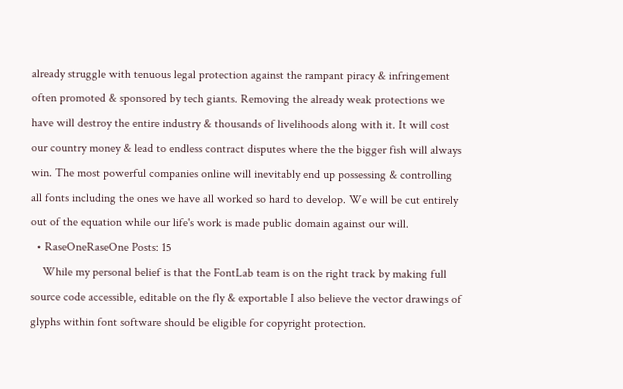already struggle with tenuous legal protection against the rampant piracy & infringement often promoted & sponsored by tech giants. Removing the already weak protections we have will destroy the entire industry & thousands of livelihoods along with it. It will cost our country money & lead to endless contract disputes where the the bigger fish will always win. The most powerful companies online will inevitably end up possessing & controlling all fonts including the ones we have all worked so hard to develop. We will be cut entirely out of the equation while our life's work is made public domain against our will.
  • RaseOneRaseOne Posts: 15
    While my personal belief is that the FontLab team is on the right track by making full source code accessible, editable on the fly & exportable I also believe the vector drawings of glyphs within font software should be eligible for copyright protection.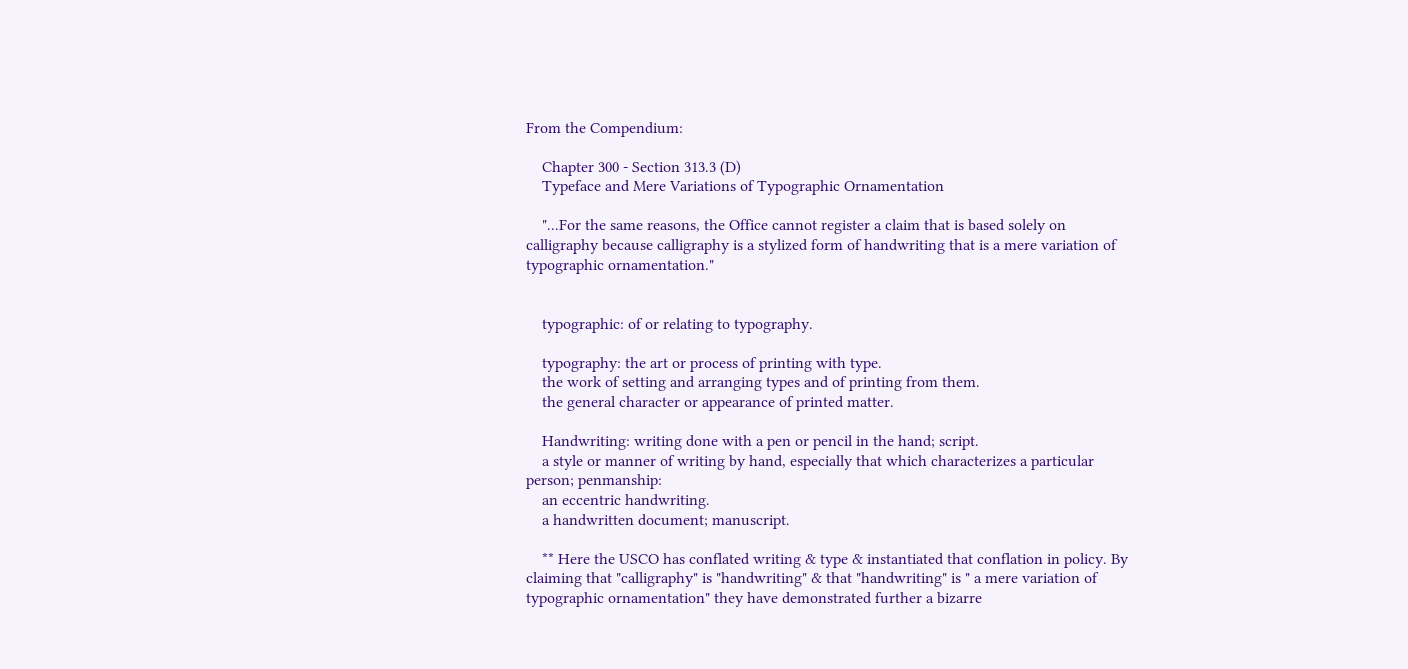From the Compendium:

    Chapter 300 - Section 313.3 (D)
    Typeface and Mere Variations of Typographic Ornamentation

    "...For the same reasons, the Office cannot register a claim that is based solely on calligraphy because calligraphy is a stylized form of handwriting that is a mere variation of typographic ornamentation."


    typographic: of or relating to typography.

    typography: the art or process of printing with type.
    the work of setting and arranging types and of printing from them.
    the general character or appearance of printed matter.

    Handwriting: writing done with a pen or pencil in the hand; script.
    a style or manner of writing by hand, especially that which characterizes a particular person; penmanship:
    an eccentric handwriting.
    a handwritten document; manuscript.

    ** Here the USCO has conflated writing & type & instantiated that conflation in policy. By claiming that "calligraphy" is "handwriting" & that "handwriting" is " a mere variation of typographic ornamentation" they have demonstrated further a bizarre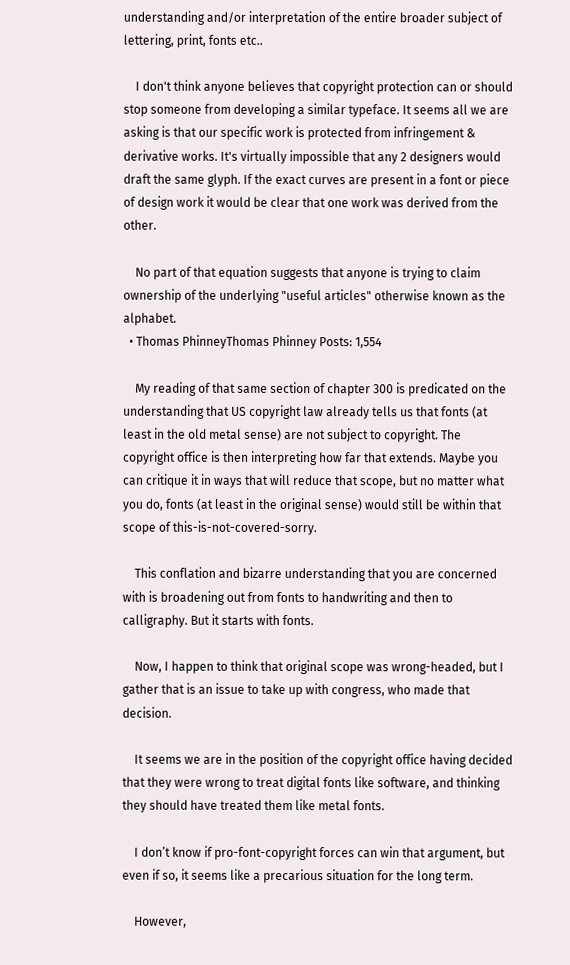understanding and/or interpretation of the entire broader subject of lettering, print, fonts etc..

    I don't think anyone believes that copyright protection can or should stop someone from developing a similar typeface. It seems all we are asking is that our specific work is protected from infringement & derivative works. It's virtually impossible that any 2 designers would draft the same glyph. If the exact curves are present in a font or piece of design work it would be clear that one work was derived from the other.

    No part of that equation suggests that anyone is trying to claim ownership of the underlying "useful articles" otherwise known as the alphabet.
  • Thomas PhinneyThomas Phinney Posts: 1,554

    My reading of that same section of chapter 300 is predicated on the understanding that US copyright law already tells us that fonts (at least in the old metal sense) are not subject to copyright. The copyright office is then interpreting how far that extends. Maybe you can critique it in ways that will reduce that scope, but no matter what you do, fonts (at least in the original sense) would still be within that scope of this-is-not-covered-sorry.

    This conflation and bizarre understanding that you are concerned with is broadening out from fonts to handwriting and then to calligraphy. But it starts with fonts.

    Now, I happen to think that original scope was wrong-headed, but I gather that is an issue to take up with congress, who made that decision.

    It seems we are in the position of the copyright office having decided that they were wrong to treat digital fonts like software, and thinking they should have treated them like metal fonts.

    I don’t know if pro-font-copyright forces can win that argument, but even if so, it seems like a precarious situation for the long term.

    However,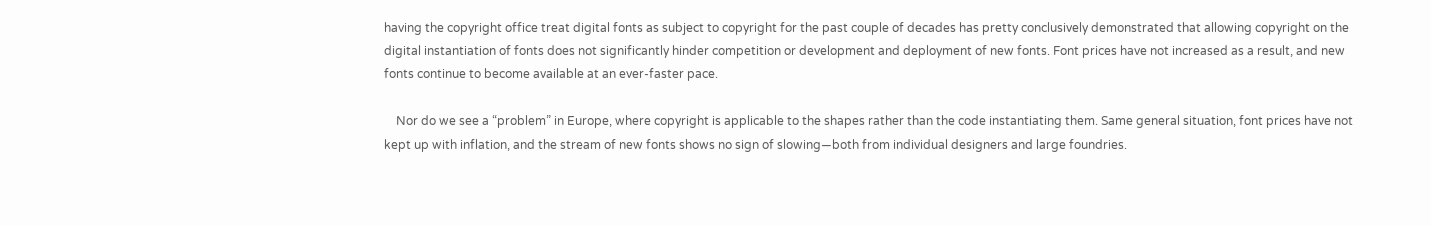having the copyright office treat digital fonts as subject to copyright for the past couple of decades has pretty conclusively demonstrated that allowing copyright on the digital instantiation of fonts does not significantly hinder competition or development and deployment of new fonts. Font prices have not increased as a result, and new fonts continue to become available at an ever-faster pace.

    Nor do we see a “problem” in Europe, where copyright is applicable to the shapes rather than the code instantiating them. Same general situation, font prices have not kept up with inflation, and the stream of new fonts shows no sign of slowing—both from individual designers and large foundries.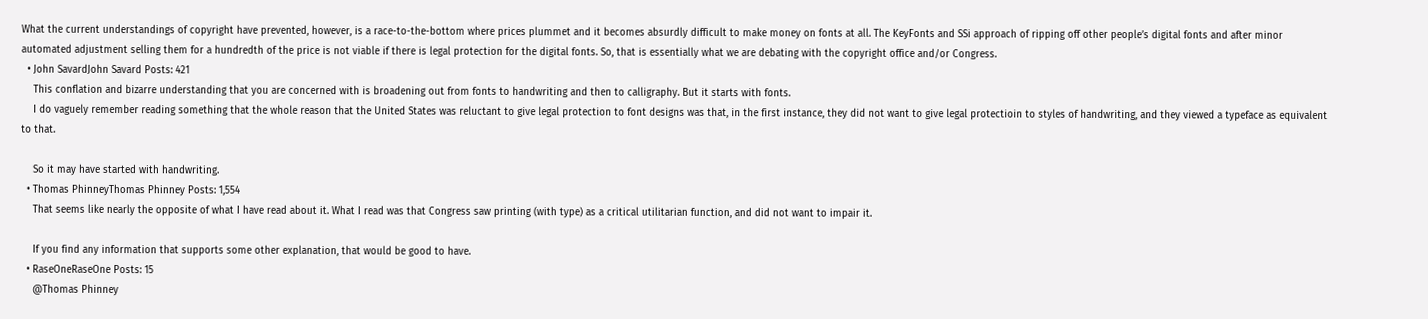What the current understandings of copyright have prevented, however, is a race-to-the-bottom where prices plummet and it becomes absurdly difficult to make money on fonts at all. The KeyFonts and SSi approach of ripping off other people’s digital fonts and after minor automated adjustment selling them for a hundredth of the price is not viable if there is legal protection for the digital fonts. So, that is essentially what we are debating with the copyright office and/or Congress.
  • John SavardJohn Savard Posts: 421
    This conflation and bizarre understanding that you are concerned with is broadening out from fonts to handwriting and then to calligraphy. But it starts with fonts.
    I do vaguely remember reading something that the whole reason that the United States was reluctant to give legal protection to font designs was that, in the first instance, they did not want to give legal protectioin to styles of handwriting, and they viewed a typeface as equivalent to that.

    So it may have started with handwriting.
  • Thomas PhinneyThomas Phinney Posts: 1,554
    That seems like nearly the opposite of what I have read about it. What I read was that Congress saw printing (with type) as a critical utilitarian function, and did not want to impair it.

    If you find any information that supports some other explanation, that would be good to have.
  • RaseOneRaseOne Posts: 15
    @Thomas Phinney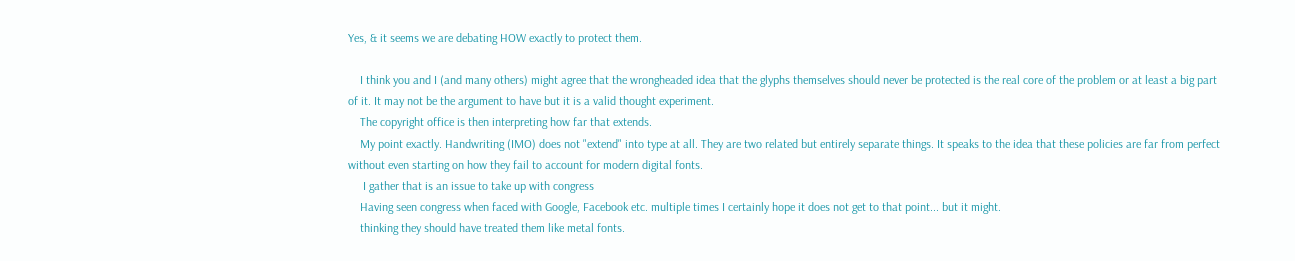Yes, & it seems we are debating HOW exactly to protect them.

    I think you and I (and many others) might agree that the wrongheaded idea that the glyphs themselves should never be protected is the real core of the problem or at least a big part of it. It may not be the argument to have but it is a valid thought experiment.
    The copyright office is then interpreting how far that extends.
    My point exactly. Handwriting (IMO) does not "extend" into type at all. They are two related but entirely separate things. It speaks to the idea that these policies are far from perfect without even starting on how they fail to account for modern digital fonts.
     I gather that is an issue to take up with congress
    Having seen congress when faced with Google, Facebook etc. multiple times I certainly hope it does not get to that point... but it might.
    thinking they should have treated them like metal fonts.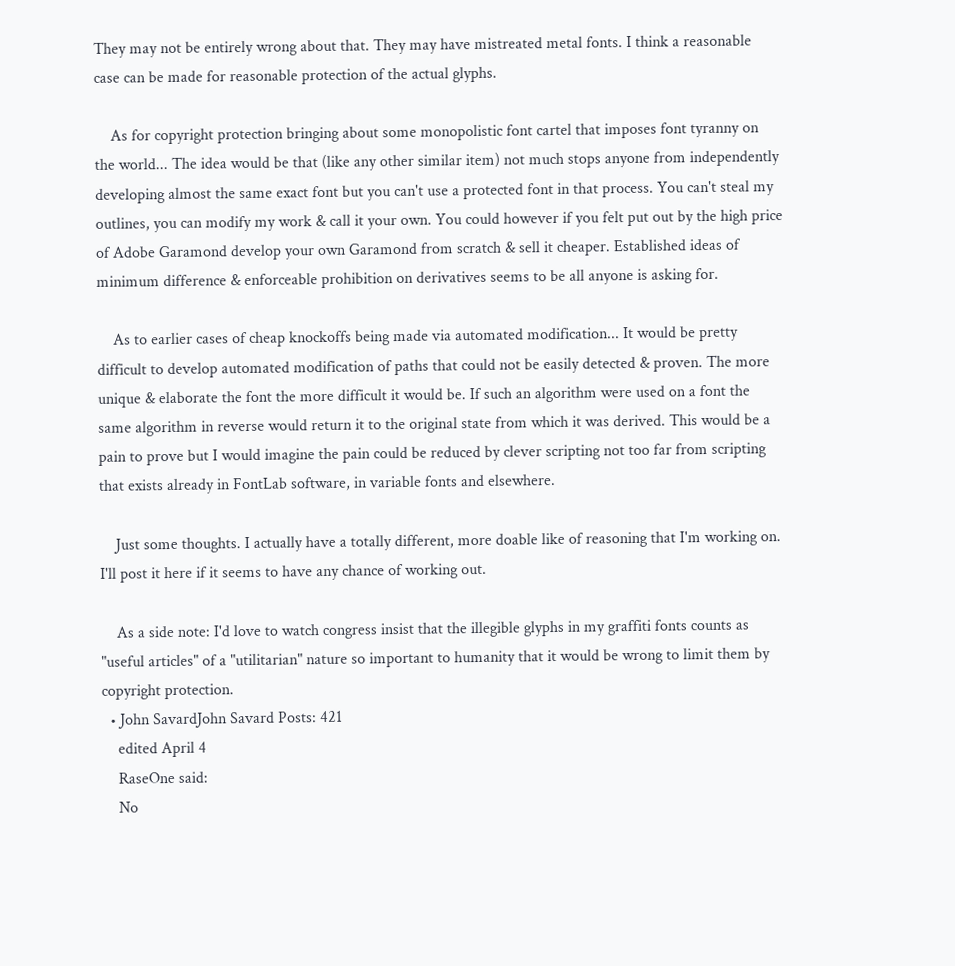They may not be entirely wrong about that. They may have mistreated metal fonts. I think a reasonable case can be made for reasonable protection of the actual glyphs.

    As for copyright protection bringing about some monopolistic font cartel that imposes font tyranny on the world... The idea would be that (like any other similar item) not much stops anyone from independently developing almost the same exact font but you can't use a protected font in that process. You can't steal my outlines, you can modify my work & call it your own. You could however if you felt put out by the high price of Adobe Garamond develop your own Garamond from scratch & sell it cheaper. Established ideas of minimum difference & enforceable prohibition on derivatives seems to be all anyone is asking for.

    As to earlier cases of cheap knockoffs being made via automated modification... It would be pretty difficult to develop automated modification of paths that could not be easily detected & proven. The more unique & elaborate the font the more difficult it would be. If such an algorithm were used on a font the same algorithm in reverse would return it to the original state from which it was derived. This would be a pain to prove but I would imagine the pain could be reduced by clever scripting not too far from scripting that exists already in FontLab software, in variable fonts and elsewhere.

    Just some thoughts. I actually have a totally different, more doable like of reasoning that I'm working on. I'll post it here if it seems to have any chance of working out.

    As a side note: I'd love to watch congress insist that the illegible glyphs in my graffiti fonts counts as "useful articles" of a "utilitarian" nature so important to humanity that it would be wrong to limit them by copyright protection.
  • John SavardJohn Savard Posts: 421
    edited April 4
    RaseOne said:
    No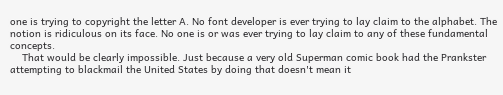one is trying to copyright the letter A. No font developer is ever trying to lay claim to the alphabet. The notion is ridiculous on its face. No one is or was ever trying to lay claim to any of these fundamental concepts.
    That would be clearly impossible. Just because a very old Superman comic book had the Prankster attempting to blackmail the United States by doing that doesn't mean it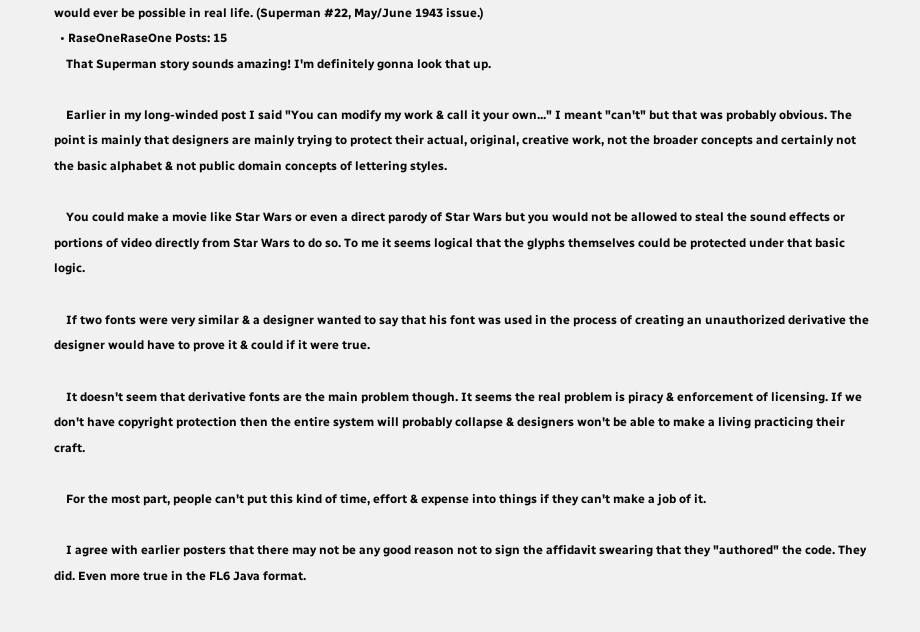would ever be possible in real life. (Superman #22, May/June 1943 issue.)
  • RaseOneRaseOne Posts: 15
    That Superman story sounds amazing! I'm definitely gonna look that up.

    Earlier in my long-winded post I said "You can modify my work & call it your own..." I meant "can't" but that was probably obvious. The point is mainly that designers are mainly trying to protect their actual, original, creative work, not the broader concepts and certainly not the basic alphabet & not public domain concepts of lettering styles.

    You could make a movie like Star Wars or even a direct parody of Star Wars but you would not be allowed to steal the sound effects or portions of video directly from Star Wars to do so. To me it seems logical that the glyphs themselves could be protected under that basic logic.

    If two fonts were very similar & a designer wanted to say that his font was used in the process of creating an unauthorized derivative the designer would have to prove it & could if it were true.

    It doesn't seem that derivative fonts are the main problem though. It seems the real problem is piracy & enforcement of licensing. If we don't have copyright protection then the entire system will probably collapse & designers won't be able to make a living practicing their craft.

    For the most part, people can't put this kind of time, effort & expense into things if they can't make a job of it.

    I agree with earlier posters that there may not be any good reason not to sign the affidavit swearing that they "authored" the code. They did. Even more true in the FL6 Java format.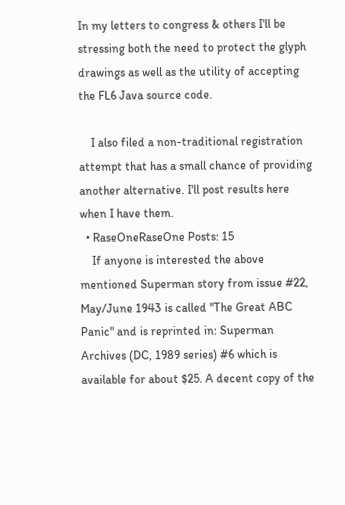In my letters to congress & others I'll be stressing both the need to protect the glyph drawings as well as the utility of accepting the FL6 Java source code.

    I also filed a non-traditional registration attempt that has a small chance of providing another alternative. I'll post results here when I have them.
  • RaseOneRaseOne Posts: 15
    If anyone is interested the above mentioned Superman story from issue #22, May/June 1943 is called "The Great ABC Panic" and is reprinted in: Superman Archives (DC, 1989 series) #6 which is available for about $25. A decent copy of the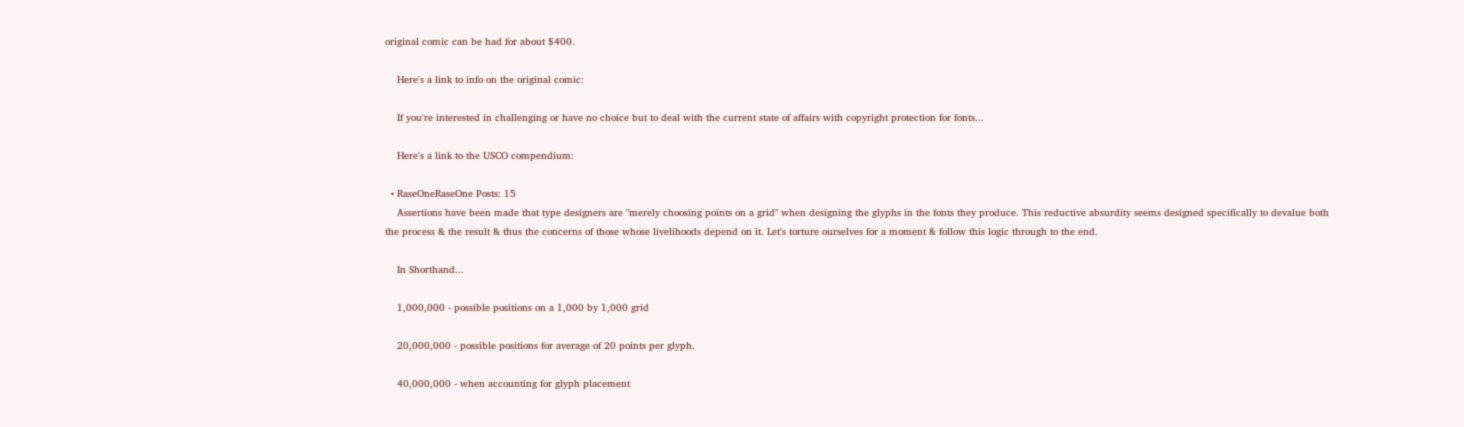original comic can be had for about $400.

    Here's a link to info on the original comic:

    If you're interested in challenging or have no choice but to deal with the current state of affairs with copyright protection for fonts...

    Here's a link to the USCO compendium:

  • RaseOneRaseOne Posts: 15
    Assertions have been made that type designers are "merely choosing points on a grid" when designing the glyphs in the fonts they produce. This reductive absurdity seems designed specifically to devalue both the process & the result & thus the concerns of those whose livelihoods depend on it. Let's torture ourselves for a moment & follow this logic through to the end.

    In Shorthand...

    1,000,000 - possible positions on a 1,000 by 1,000 grid

    20,000,000 - possible positions for average of 20 points per glyph.

    40,000,000 - when accounting for glyph placement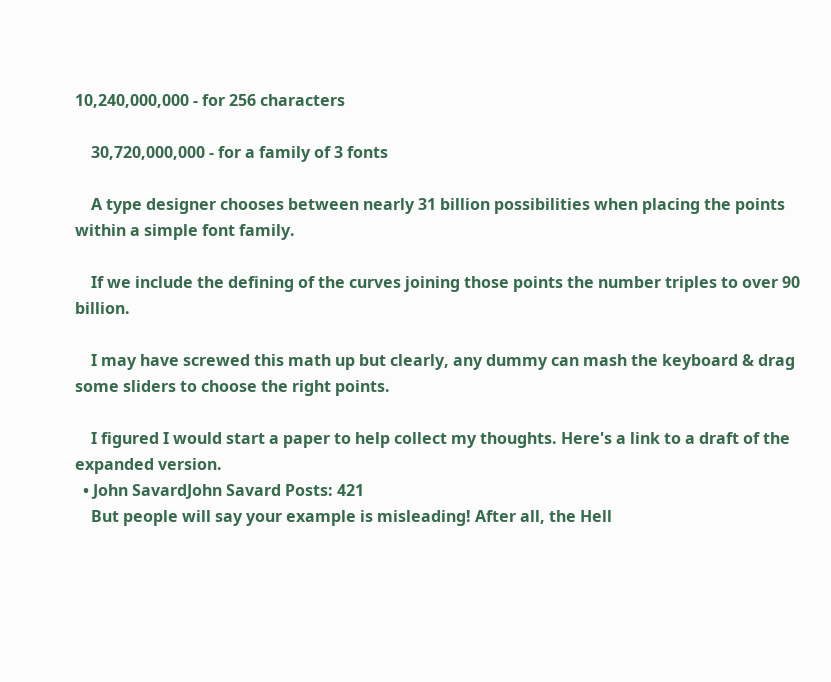10,240,000,000 - for 256 characters

    30,720,000,000 - for a family of 3 fonts

    A type designer chooses between nearly 31 billion possibilities when placing the points within a simple font family.

    If we include the defining of the curves joining those points the number triples to over 90 billion.

    I may have screwed this math up but clearly, any dummy can mash the keyboard & drag some sliders to choose the right points.

    I figured I would start a paper to help collect my thoughts. Here's a link to a draft of the expanded version.
  • John SavardJohn Savard Posts: 421
    But people will say your example is misleading! After all, the Hell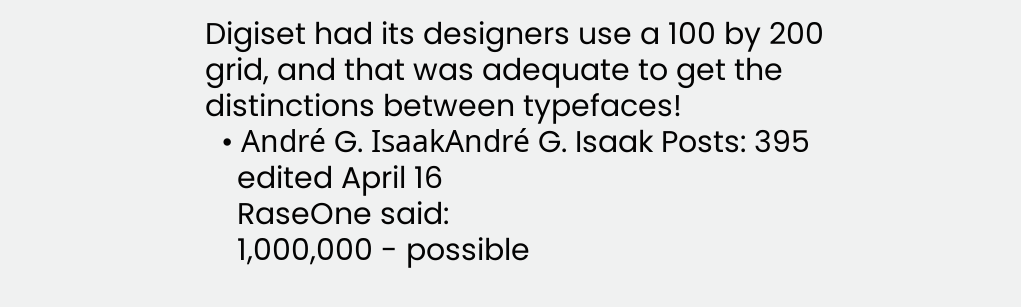Digiset had its designers use a 100 by 200 grid, and that was adequate to get the distinctions between typefaces!
  • André G. IsaakAndré G. Isaak Posts: 395
    edited April 16
    RaseOne said:
    1,000,000 - possible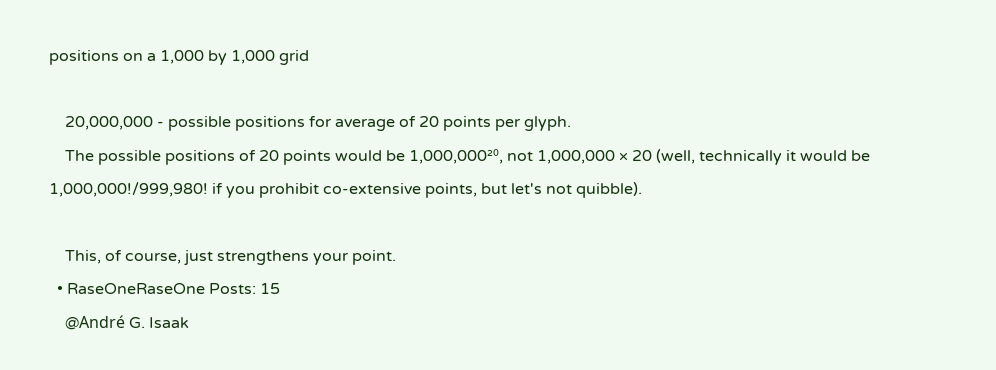positions on a 1,000 by 1,000 grid

    20,000,000 - possible positions for average of 20 points per glyph.
    The possible positions of 20 points would be 1,000,000²⁰, not 1,000,000 × 20 (well, technically it would be 1,000,000!/999,980! if you prohibit co-extensive points, but let's not quibble).

    This, of course, just strengthens your point.
  • RaseOneRaseOne Posts: 15
    @André G. Isaak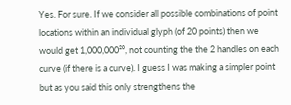Yes. For sure. If we consider all possible combinations of point locations within an individual glyph (of 20 points) then we would get 1,000,000²⁰, not counting the the 2 handles on each curve (if there is a curve). I guess I was making a simpler point but as you said this only strengthens the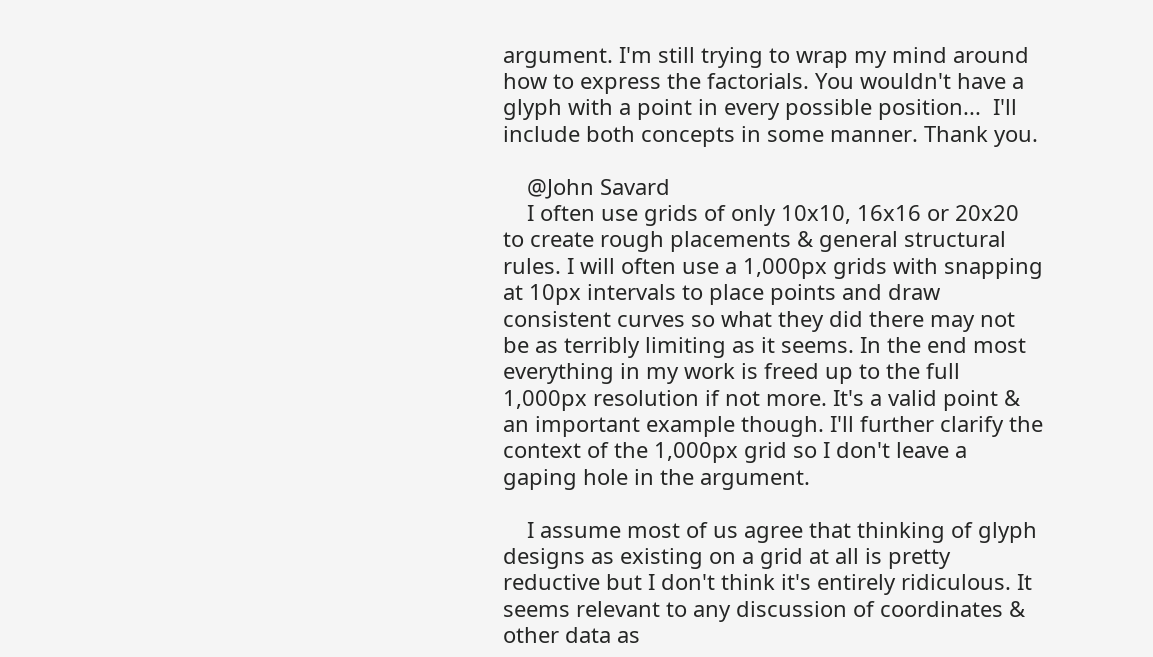argument. I'm still trying to wrap my mind around how to express the factorials. You wouldn't have a glyph with a point in every possible position...  I'll include both concepts in some manner. Thank you.

    @John Savard
    I often use grids of only 10x10, 16x16 or 20x20 to create rough placements & general structural rules. I will often use a 1,000px grids with snapping at 10px intervals to place points and draw consistent curves so what they did there may not be as terribly limiting as it seems. In the end most everything in my work is freed up to the full 1,000px resolution if not more. It's a valid point & an important example though. I'll further clarify the context of the 1,000px grid so I don't leave a gaping hole in the argument.

    I assume most of us agree that thinking of glyph designs as existing on a grid at all is pretty reductive but I don't think it's entirely ridiculous. It seems relevant to any discussion of coordinates & other data as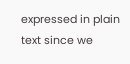expressed in plain text since we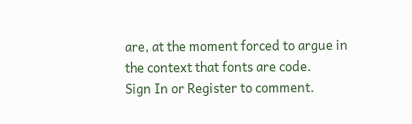are, at the moment forced to argue in the context that fonts are code.
Sign In or Register to comment.